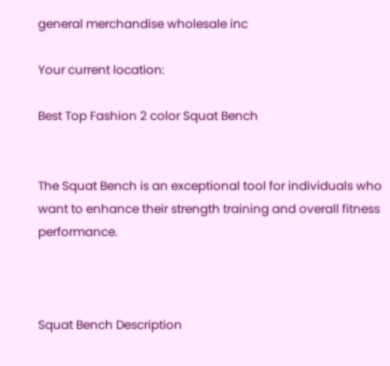general merchandise wholesale inc

Your current location:

Best Top Fashion 2 color Squat Bench


The Squat Bench is an exceptional tool for individuals who want to enhance their strength training and overall fitness performance.



Squat Bench Description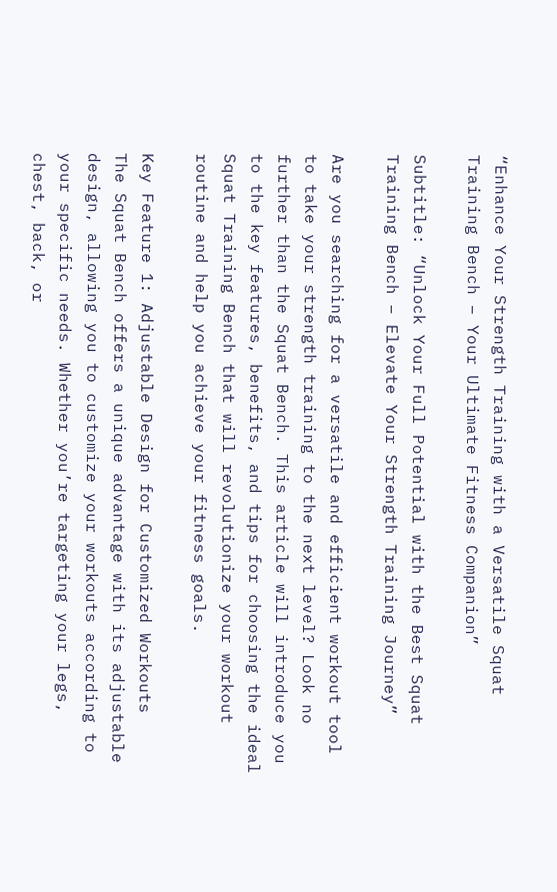“Enhance Your Strength Training with a Versatile Squat Training Bench – Your Ultimate Fitness Companion”

Subtitle: “Unlock Your Full Potential with the Best Squat Training Bench – Elevate Your Strength Training Journey”

Are you searching for a versatile and efficient workout tool to take your strength training to the next level? Look no further than the Squat Bench. This article will introduce you to the key features, benefits, and tips for choosing the ideal Squat Training Bench that will revolutionize your workout routine and help you achieve your fitness goals.

Key Feature 1: Adjustable Design for Customized Workouts
The Squat Bench offers a unique advantage with its adjustable design, allowing you to customize your workouts according to your specific needs. Whether you’re targeting your legs, chest, back, or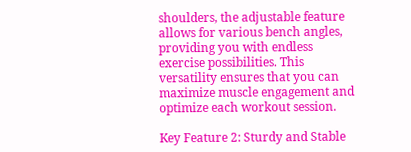shoulders, the adjustable feature allows for various bench angles, providing you with endless exercise possibilities. This versatility ensures that you can maximize muscle engagement and optimize each workout session.

Key Feature 2: Sturdy and Stable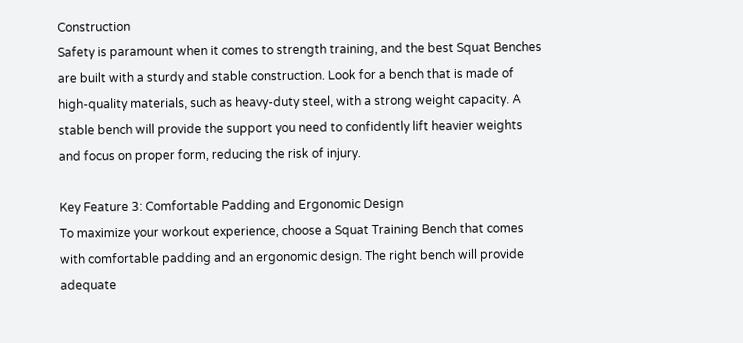Construction
Safety is paramount when it comes to strength training, and the best Squat Benches are built with a sturdy and stable construction. Look for a bench that is made of high-quality materials, such as heavy-duty steel, with a strong weight capacity. A stable bench will provide the support you need to confidently lift heavier weights and focus on proper form, reducing the risk of injury.

Key Feature 3: Comfortable Padding and Ergonomic Design
To maximize your workout experience, choose a Squat Training Bench that comes with comfortable padding and an ergonomic design. The right bench will provide adequate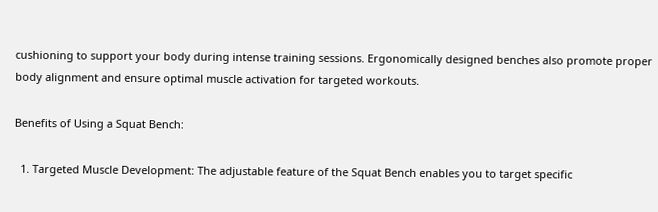cushioning to support your body during intense training sessions. Ergonomically designed benches also promote proper body alignment and ensure optimal muscle activation for targeted workouts.

Benefits of Using a Squat Bench:

  1. Targeted Muscle Development: The adjustable feature of the Squat Bench enables you to target specific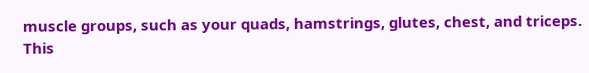muscle groups, such as your quads, hamstrings, glutes, chest, and triceps. This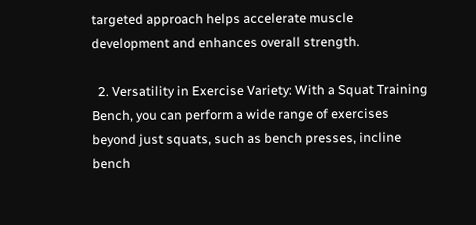targeted approach helps accelerate muscle development and enhances overall strength.

  2. Versatility in Exercise Variety: With a Squat Training Bench, you can perform a wide range of exercises beyond just squats, such as bench presses, incline bench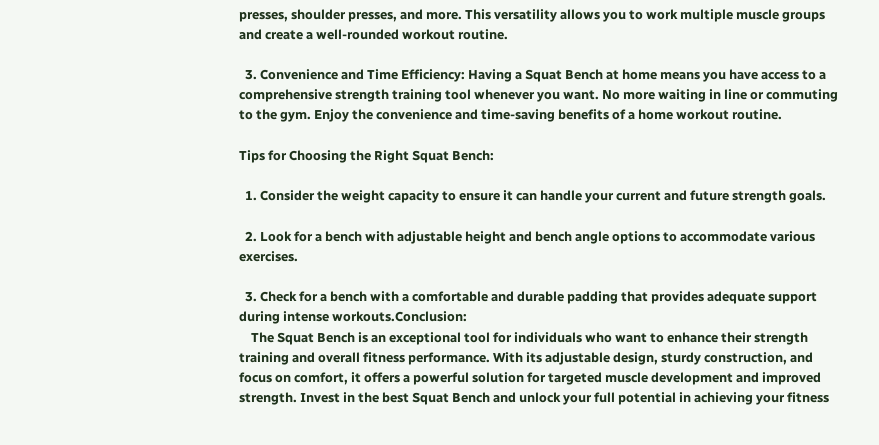presses, shoulder presses, and more. This versatility allows you to work multiple muscle groups and create a well-rounded workout routine.

  3. Convenience and Time Efficiency: Having a Squat Bench at home means you have access to a comprehensive strength training tool whenever you want. No more waiting in line or commuting to the gym. Enjoy the convenience and time-saving benefits of a home workout routine.

Tips for Choosing the Right Squat Bench:

  1. Consider the weight capacity to ensure it can handle your current and future strength goals.

  2. Look for a bench with adjustable height and bench angle options to accommodate various exercises.

  3. Check for a bench with a comfortable and durable padding that provides adequate support during intense workouts.Conclusion:
    The Squat Bench is an exceptional tool for individuals who want to enhance their strength training and overall fitness performance. With its adjustable design, sturdy construction, and focus on comfort, it offers a powerful solution for targeted muscle development and improved strength. Invest in the best Squat Bench and unlock your full potential in achieving your fitness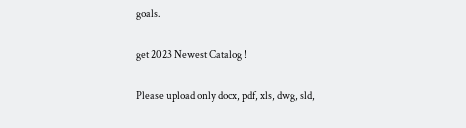goals.

get 2023 Newest Catalog !

Please upload only docx, pdf, xls, dwg, sld,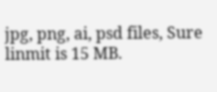jpg, png, ai, psd files, Sure linmit is 15 MB.